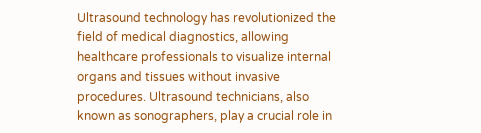Ultrasound technology has revolutionized the field of medical diagnostics, allowing healthcare professionals to visualize internal organs and tissues without invasive procedures. Ultrasound technicians, also known as sonographers, play a crucial role in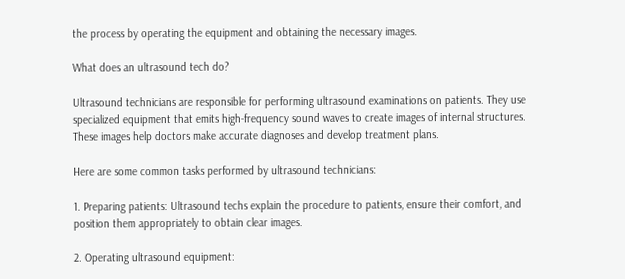the process by operating the equipment and obtaining the necessary images.

What does an ultrasound tech do?

Ultrasound technicians are responsible for performing ultrasound examinations on patients. They use specialized equipment that emits high-frequency sound waves to create images of internal structures. These images help doctors make accurate diagnoses and develop treatment plans.

Here are some common tasks performed by ultrasound technicians:

1. Preparing patients: Ultrasound techs explain the procedure to patients, ensure their comfort, and position them appropriately to obtain clear images.

2. Operating ultrasound equipment: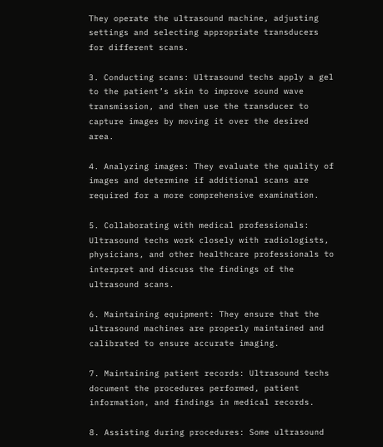They operate the ultrasound machine, adjusting settings and selecting appropriate transducers for different scans.

3. Conducting scans: Ultrasound techs apply a gel to the patient’s skin to improve sound wave transmission, and then use the transducer to capture images by moving it over the desired area.

4. Analyzing images: They evaluate the quality of images and determine if additional scans are required for a more comprehensive examination.

5. Collaborating with medical professionals: Ultrasound techs work closely with radiologists, physicians, and other healthcare professionals to interpret and discuss the findings of the ultrasound scans.

6. Maintaining equipment: They ensure that the ultrasound machines are properly maintained and calibrated to ensure accurate imaging.

7. Maintaining patient records: Ultrasound techs document the procedures performed, patient information, and findings in medical records.

8. Assisting during procedures: Some ultrasound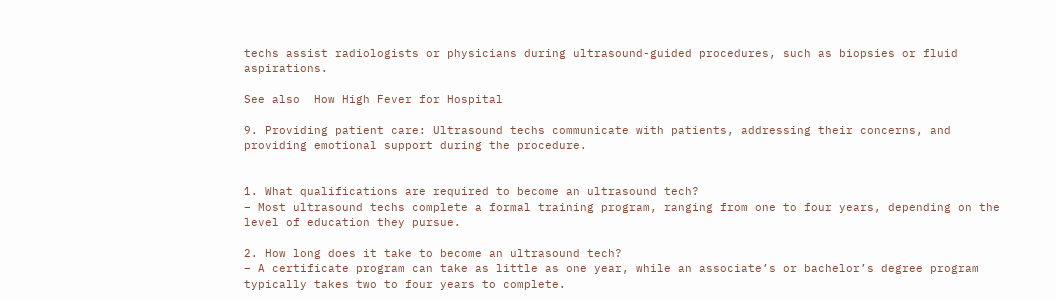techs assist radiologists or physicians during ultrasound-guided procedures, such as biopsies or fluid aspirations.

See also  How High Fever for Hospital

9. Providing patient care: Ultrasound techs communicate with patients, addressing their concerns, and providing emotional support during the procedure.


1. What qualifications are required to become an ultrasound tech?
– Most ultrasound techs complete a formal training program, ranging from one to four years, depending on the level of education they pursue.

2. How long does it take to become an ultrasound tech?
– A certificate program can take as little as one year, while an associate’s or bachelor’s degree program typically takes two to four years to complete.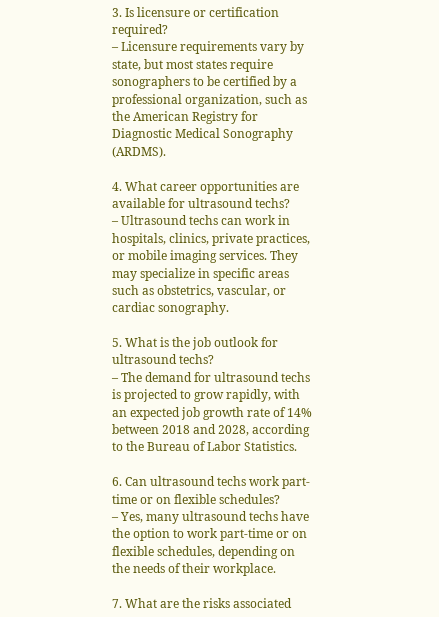3. Is licensure or certification required?
– Licensure requirements vary by state, but most states require sonographers to be certified by a professional organization, such as the American Registry for Diagnostic Medical Sonography (ARDMS).

4. What career opportunities are available for ultrasound techs?
– Ultrasound techs can work in hospitals, clinics, private practices, or mobile imaging services. They may specialize in specific areas such as obstetrics, vascular, or cardiac sonography.

5. What is the job outlook for ultrasound techs?
– The demand for ultrasound techs is projected to grow rapidly, with an expected job growth rate of 14% between 2018 and 2028, according to the Bureau of Labor Statistics.

6. Can ultrasound techs work part-time or on flexible schedules?
– Yes, many ultrasound techs have the option to work part-time or on flexible schedules, depending on the needs of their workplace.

7. What are the risks associated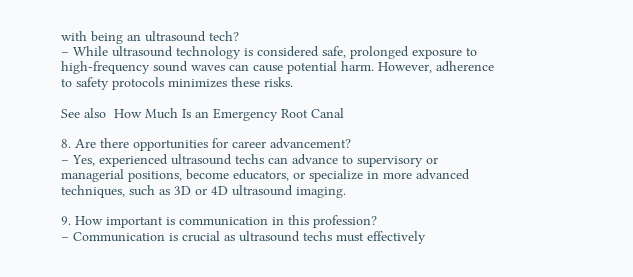with being an ultrasound tech?
– While ultrasound technology is considered safe, prolonged exposure to high-frequency sound waves can cause potential harm. However, adherence to safety protocols minimizes these risks.

See also  How Much Is an Emergency Root Canal

8. Are there opportunities for career advancement?
– Yes, experienced ultrasound techs can advance to supervisory or managerial positions, become educators, or specialize in more advanced techniques, such as 3D or 4D ultrasound imaging.

9. How important is communication in this profession?
– Communication is crucial as ultrasound techs must effectively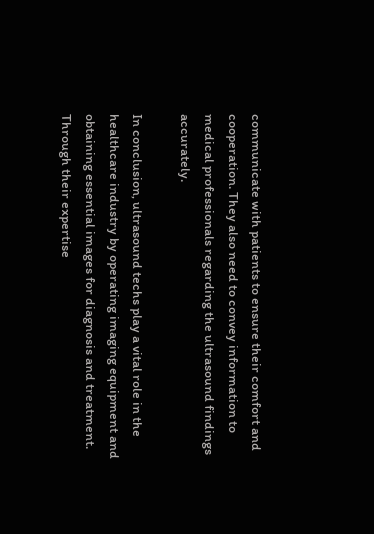communicate with patients to ensure their comfort and cooperation. They also need to convey information to medical professionals regarding the ultrasound findings accurately.

In conclusion, ultrasound techs play a vital role in the healthcare industry by operating imaging equipment and obtaining essential images for diagnosis and treatment. Through their expertise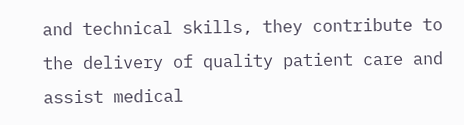and technical skills, they contribute to the delivery of quality patient care and assist medical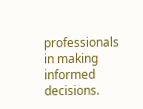professionals in making informed decisions.